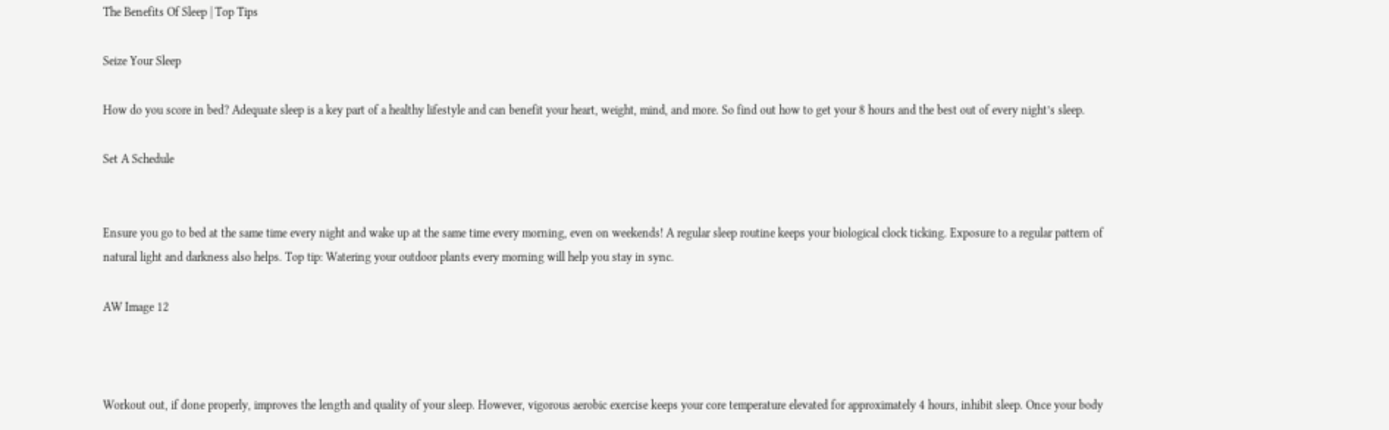The Benefits Of Sleep | Top Tips

Seize Your Sleep

How do you score in bed? Adequate sleep is a key part of a healthy lifestyle and can benefit your heart, weight, mind, and more. So find out how to get your 8 hours and the best out of every night’s sleep.

Set A Schedule


Ensure you go to bed at the same time every night and wake up at the same time every morning, even on weekends! A regular sleep routine keeps your biological clock ticking. Exposure to a regular pattern of natural light and darkness also helps. Top tip: Watering your outdoor plants every morning will help you stay in sync.

AW Image 12



Workout out, if done properly, improves the length and quality of your sleep. However, vigorous aerobic exercise keeps your core temperature elevated for approximately 4 hours, inhibit sleep. Once your body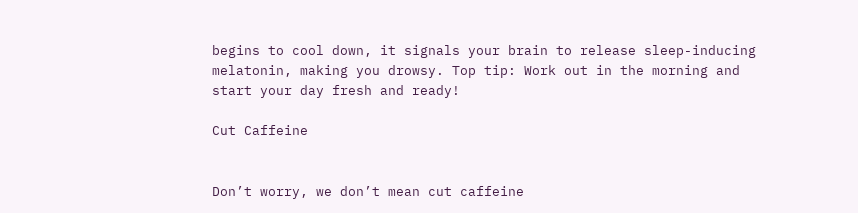begins to cool down, it signals your brain to release sleep-inducing melatonin, making you drowsy. Top tip: Work out in the morning and start your day fresh and ready!

Cut Caffeine


Don’t worry, we don’t mean cut caffeine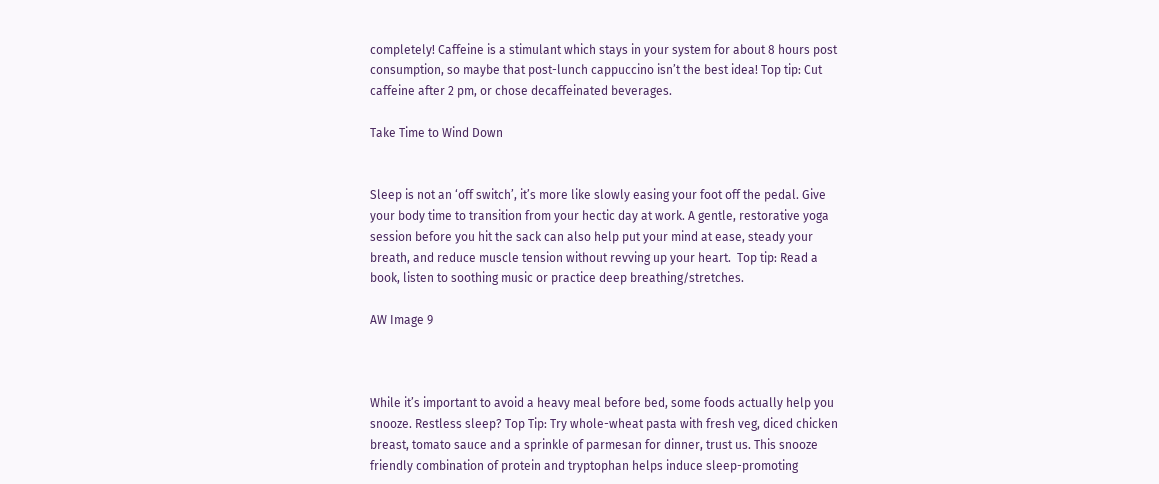completely! Caffeine is a stimulant which stays in your system for about 8 hours post consumption, so maybe that post-lunch cappuccino isn’t the best idea! Top tip: Cut caffeine after 2 pm, or chose decaffeinated beverages.

Take Time to Wind Down


Sleep is not an ‘off switch’, it’s more like slowly easing your foot off the pedal. Give your body time to transition from your hectic day at work. A gentle, restorative yoga session before you hit the sack can also help put your mind at ease, steady your breath, and reduce muscle tension without revving up your heart.  Top tip: Read a book, listen to soothing music or practice deep breathing/stretches.

AW Image 9



While it’s important to avoid a heavy meal before bed, some foods actually help you snooze. Restless sleep? Top Tip: Try whole-wheat pasta with fresh veg, diced chicken breast, tomato sauce and a sprinkle of parmesan for dinner, trust us. This snooze friendly combination of protein and tryptophan helps induce sleep-promoting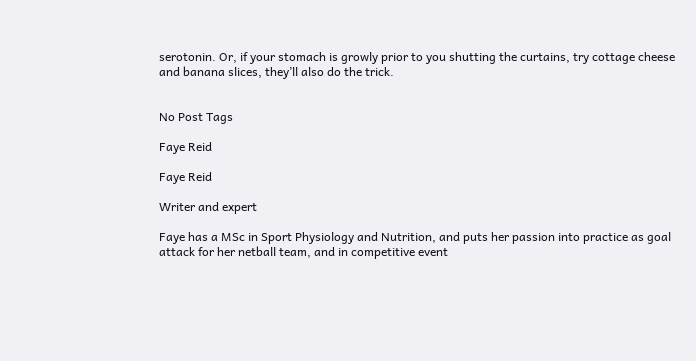serotonin. Or, if your stomach is growly prior to you shutting the curtains, try cottage cheese and banana slices, they’ll also do the trick.


No Post Tags

Faye Reid

Faye Reid

Writer and expert

Faye has a MSc in Sport Physiology and Nutrition, and puts her passion into practice as goal attack for her netball team, and in competitive event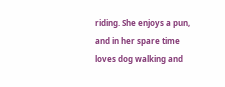riding. She enjoys a pun, and in her spare time loves dog walking and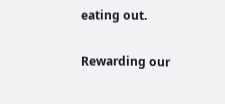eating out.

Rewarding our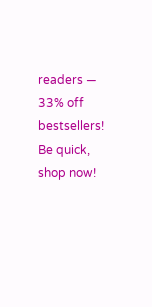readers — 33% off bestsellers! Be quick, shop now!